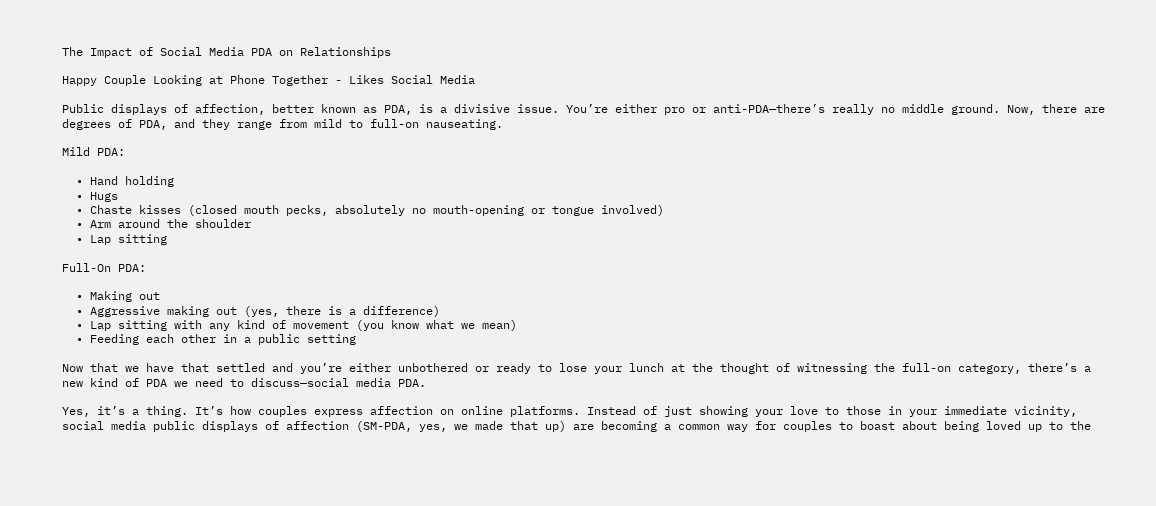The Impact of Social Media PDA on Relationships

Happy Couple Looking at Phone Together - Likes Social Media

Public displays of affection, better known as PDA, is a divisive issue. You’re either pro or anti-PDA—there’s really no middle ground. Now, there are degrees of PDA, and they range from mild to full-on nauseating.

Mild PDA:

  • Hand holding
  • Hugs
  • Chaste kisses (closed mouth pecks, absolutely no mouth-opening or tongue involved)
  • Arm around the shoulder
  • Lap sitting

Full-On PDA:

  • Making out
  • Aggressive making out (yes, there is a difference)
  • Lap sitting with any kind of movement (you know what we mean)
  • Feeding each other in a public setting

Now that we have that settled and you’re either unbothered or ready to lose your lunch at the thought of witnessing the full-on category, there’s a new kind of PDA we need to discuss—social media PDA.

Yes, it’s a thing. It’s how couples express affection on online platforms. Instead of just showing your love to those in your immediate vicinity, social media public displays of affection (SM-PDA, yes, we made that up) are becoming a common way for couples to boast about being loved up to the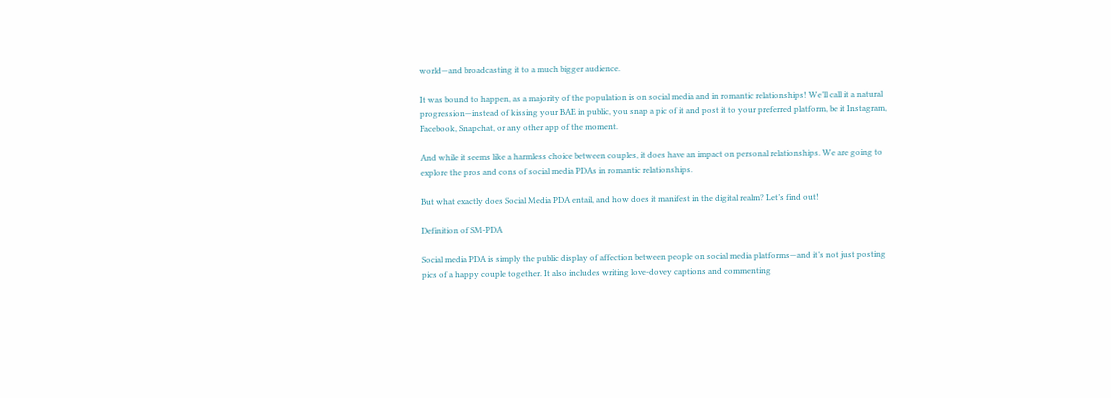world—and broadcasting it to a much bigger audience.

It was bound to happen, as a majority of the population is on social media and in romantic relationships! We’ll call it a natural progression—instead of kissing your BAE in public, you snap a pic of it and post it to your preferred platform, be it Instagram, Facebook, Snapchat, or any other app of the moment.

And while it seems like a harmless choice between couples, it does have an impact on personal relationships. We are going to explore the pros and cons of social media PDAs in romantic relationships.

But what exactly does Social Media PDA entail, and how does it manifest in the digital realm? Let’s find out!

Definition of SM-PDA

Social media PDA is simply the public display of affection between people on social media platforms—and it’s not just posting pics of a happy couple together. It also includes writing love-dovey captions and commenting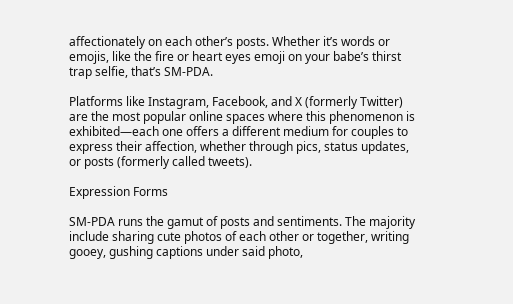affectionately on each other’s posts. Whether it’s words or emojis, like the fire or heart eyes emoji on your babe’s thirst trap selfie, that’s SM-PDA.

Platforms like Instagram, Facebook, and X (formerly Twitter) are the most popular online spaces where this phenomenon is exhibited—each one offers a different medium for couples to express their affection, whether through pics, status updates, or posts (formerly called tweets).

Expression Forms

SM-PDA runs the gamut of posts and sentiments. The majority include sharing cute photos of each other or together, writing gooey, gushing captions under said photo,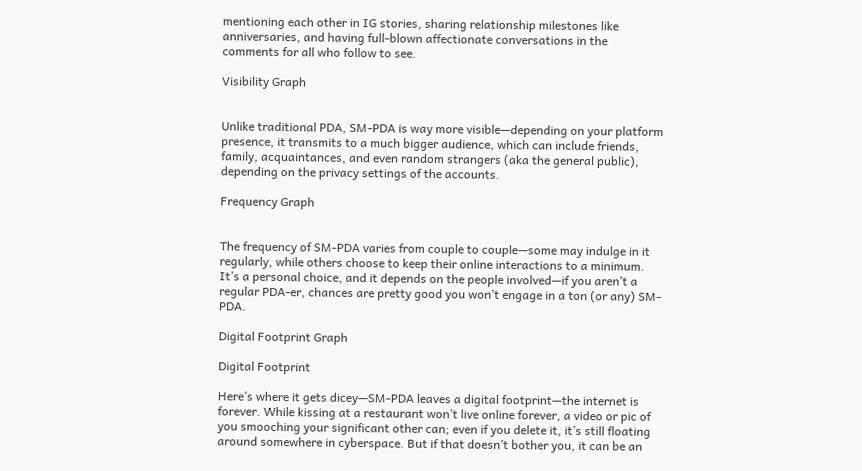mentioning each other in IG stories, sharing relationship milestones like anniversaries, and having full-blown affectionate conversations in the comments for all who follow to see.

Visibility Graph


Unlike traditional PDA, SM-PDA is way more visible—depending on your platform presence, it transmits to a much bigger audience, which can include friends, family, acquaintances, and even random strangers (aka the general public), depending on the privacy settings of the accounts.

Frequency Graph


The frequency of SM-PDA varies from couple to couple—some may indulge in it regularly, while others choose to keep their online interactions to a minimum. It’s a personal choice, and it depends on the people involved—if you aren’t a regular PDA-er, chances are pretty good you won’t engage in a ton (or any) SM-PDA.

Digital Footprint Graph

Digital Footprint

Here’s where it gets dicey—SM-PDA leaves a digital footprint—the internet is forever. While kissing at a restaurant won’t live online forever, a video or pic of you smooching your significant other can; even if you delete it, it’s still floating around somewhere in cyberspace. But if that doesn’t bother you, it can be an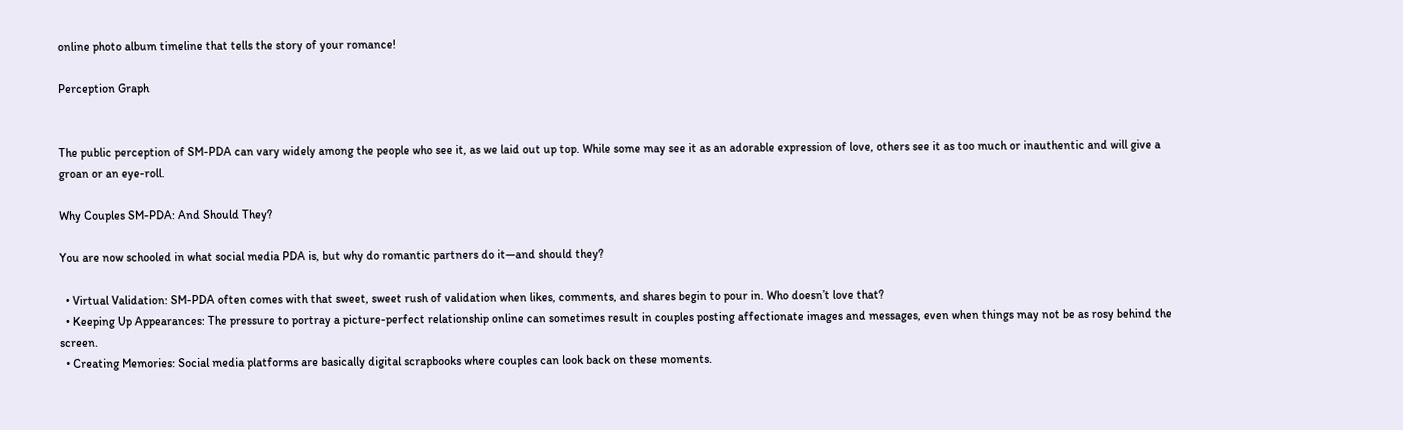online photo album timeline that tells the story of your romance!

Perception Graph


The public perception of SM-PDA can vary widely among the people who see it, as we laid out up top. While some may see it as an adorable expression of love, others see it as too much or inauthentic and will give a groan or an eye-roll.

Why Couples SM-PDA: And Should They?

You are now schooled in what social media PDA is, but why do romantic partners do it—and should they?

  • Virtual Validation: SM-PDA often comes with that sweet, sweet rush of validation when likes, comments, and shares begin to pour in. Who doesn’t love that?
  • Keeping Up Appearances: The pressure to portray a picture-perfect relationship online can sometimes result in couples posting affectionate images and messages, even when things may not be as rosy behind the screen.
  • Creating Memories: Social media platforms are basically digital scrapbooks where couples can look back on these moments.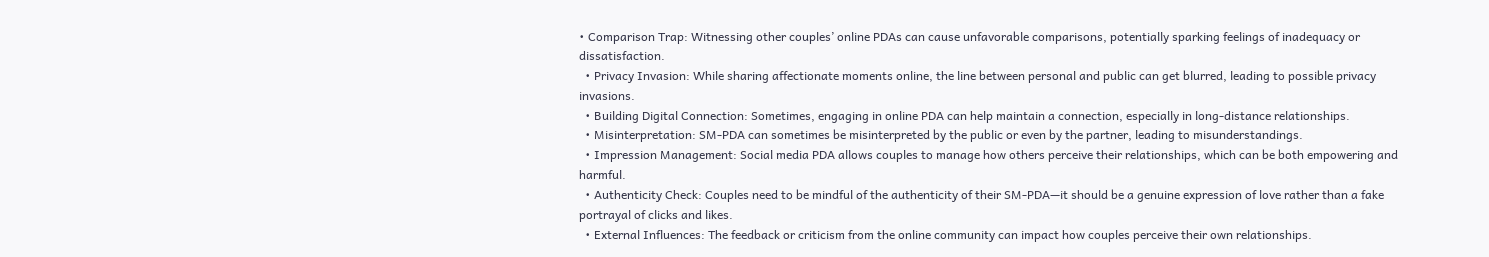• Comparison Trap: Witnessing other couples’ online PDAs can cause unfavorable comparisons, potentially sparking feelings of inadequacy or dissatisfaction.
  • Privacy Invasion: While sharing affectionate moments online, the line between personal and public can get blurred, leading to possible privacy invasions.
  • Building Digital Connection: Sometimes, engaging in online PDA can help maintain a connection, especially in long-distance relationships.
  • Misinterpretation: SM-PDA can sometimes be misinterpreted by the public or even by the partner, leading to misunderstandings.
  • Impression Management: Social media PDA allows couples to manage how others perceive their relationships, which can be both empowering and harmful.
  • Authenticity Check: Couples need to be mindful of the authenticity of their SM-PDA—it should be a genuine expression of love rather than a fake portrayal of clicks and likes.
  • External Influences: The feedback or criticism from the online community can impact how couples perceive their own relationships.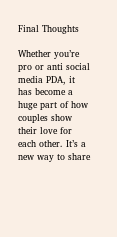Final Thoughts

Whether you’re pro or anti social media PDA, it has become a huge part of how couples show their love for each other. It’s a new way to share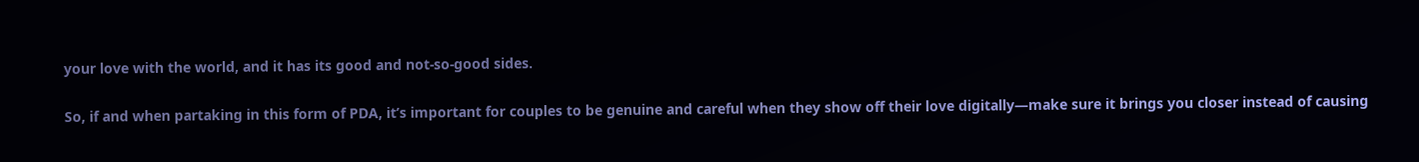your love with the world, and it has its good and not-so-good sides.

So, if and when partaking in this form of PDA, it’s important for couples to be genuine and careful when they show off their love digitally—make sure it brings you closer instead of causing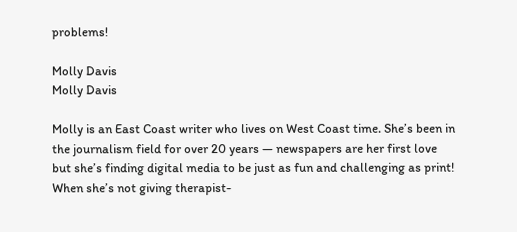problems!

Molly Davis
Molly Davis

Molly is an East Coast writer who lives on West Coast time. She’s been in the journalism field for over 20 years — newspapers are her first love but she’s finding digital media to be just as fun and challenging as print! When she’s not giving therapist-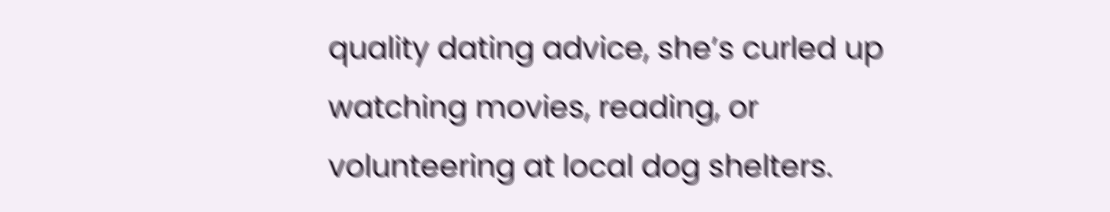quality dating advice, she’s curled up watching movies, reading, or volunteering at local dog shelters.